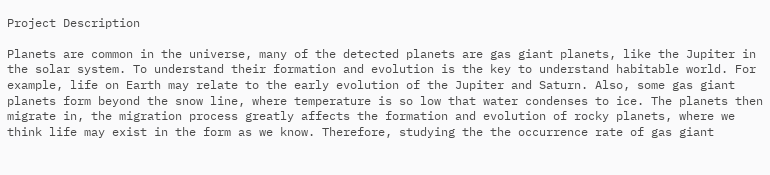Project Description

Planets are common in the universe, many of the detected planets are gas giant planets, like the Jupiter in the solar system. To understand their formation and evolution is the key to understand habitable world. For example, life on Earth may relate to the early evolution of the Jupiter and Saturn. Also, some gas giant planets form beyond the snow line, where temperature is so low that water condenses to ice. The planets then migrate in, the migration process greatly affects the formation and evolution of rocky planets, where we think life may exist in the form as we know. Therefore, studying the the occurrence rate of gas giant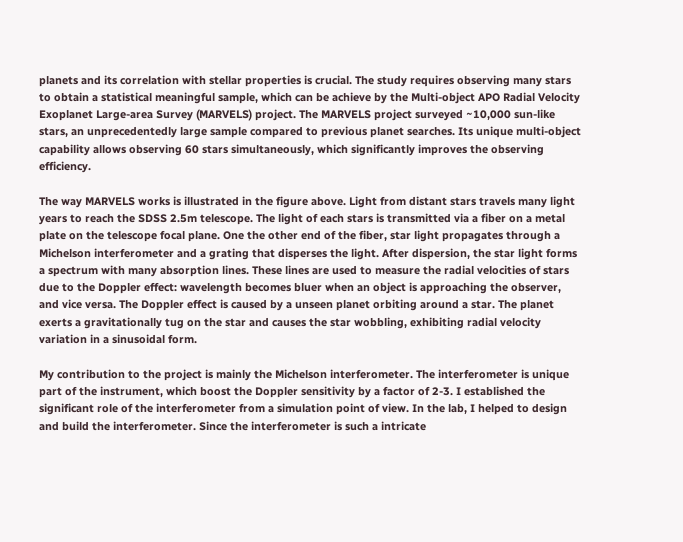planets and its correlation with stellar properties is crucial. The study requires observing many stars to obtain a statistical meaningful sample, which can be achieve by the Multi-object APO Radial Velocity Exoplanet Large-area Survey (MARVELS) project. The MARVELS project surveyed ~10,000 sun-like stars, an unprecedentedly large sample compared to previous planet searches. Its unique multi-object capability allows observing 60 stars simultaneously, which significantly improves the observing efficiency.

The way MARVELS works is illustrated in the figure above. Light from distant stars travels many light years to reach the SDSS 2.5m telescope. The light of each stars is transmitted via a fiber on a metal plate on the telescope focal plane. One the other end of the fiber, star light propagates through a Michelson interferometer and a grating that disperses the light. After dispersion, the star light forms a spectrum with many absorption lines. These lines are used to measure the radial velocities of stars due to the Doppler effect: wavelength becomes bluer when an object is approaching the observer, and vice versa. The Doppler effect is caused by a unseen planet orbiting around a star. The planet exerts a gravitationally tug on the star and causes the star wobbling, exhibiting radial velocity variation in a sinusoidal form.

My contribution to the project is mainly the Michelson interferometer. The interferometer is unique part of the instrument, which boost the Doppler sensitivity by a factor of 2-3. I established the significant role of the interferometer from a simulation point of view. In the lab, I helped to design and build the interferometer. Since the interferometer is such a intricate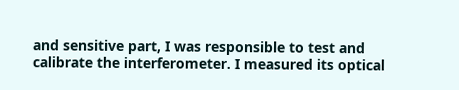and sensitive part, I was responsible to test and calibrate the interferometer. I measured its optical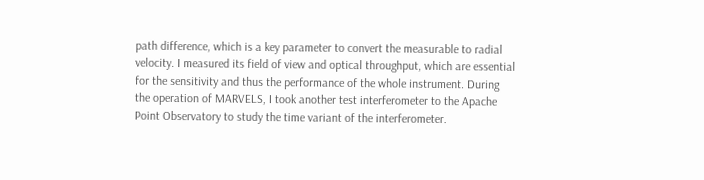path difference, which is a key parameter to convert the measurable to radial velocity. I measured its field of view and optical throughput, which are essential for the sensitivity and thus the performance of the whole instrument. During the operation of MARVELS, I took another test interferometer to the Apache Point Observatory to study the time variant of the interferometer.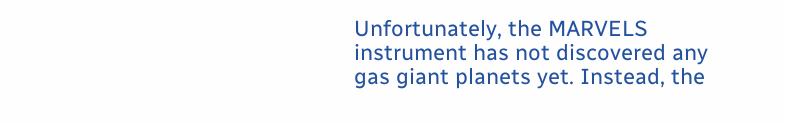Unfortunately, the MARVELS instrument has not discovered any gas giant planets yet. Instead, the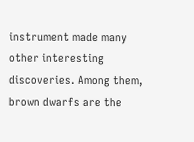instrument made many other interesting discoveries. Among them, brown dwarfs are the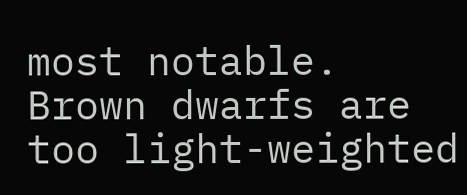most notable. Brown dwarfs are too light-weighted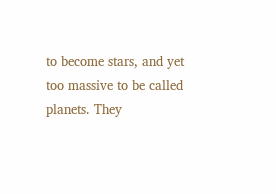to become stars, and yet too massive to be called planets. They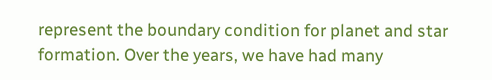represent the boundary condition for planet and star formation. Over the years, we have had many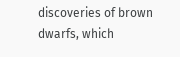discoveries of brown dwarfs, which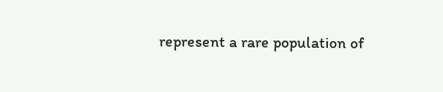represent a rare population of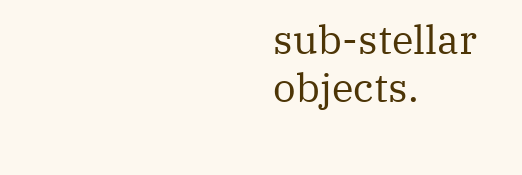sub-stellar objects.